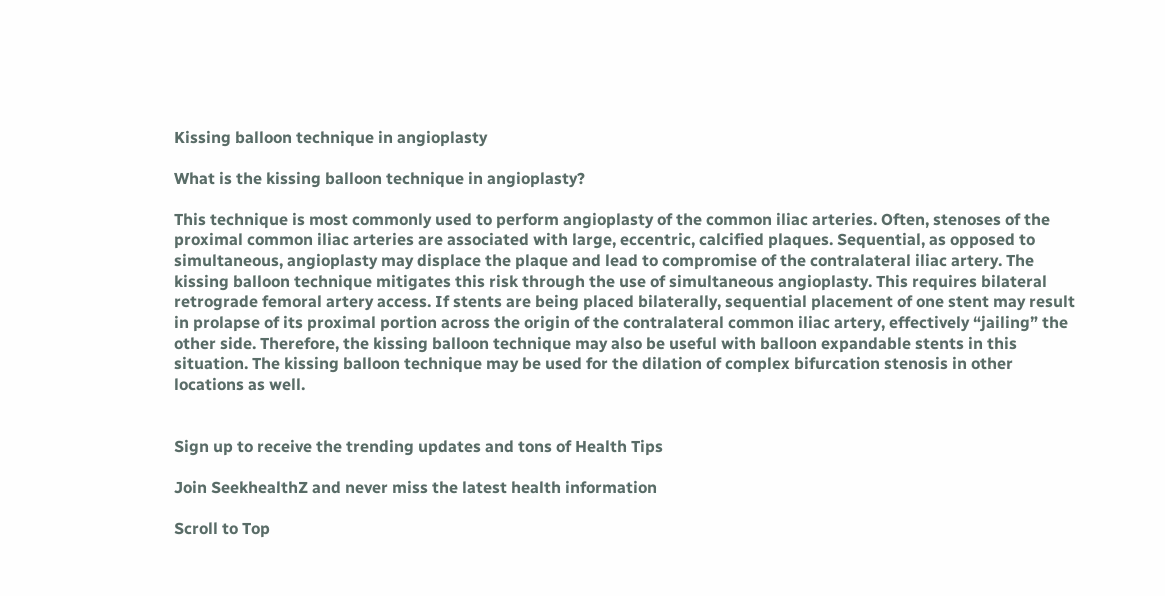Kissing balloon technique in angioplasty

What is the kissing balloon technique in angioplasty?

This technique is most commonly used to perform angioplasty of the common iliac arteries. Often, stenoses of the proximal common iliac arteries are associated with large, eccentric, calcified plaques. Sequential, as opposed to simultaneous, angioplasty may displace the plaque and lead to compromise of the contralateral iliac artery. The kissing balloon technique mitigates this risk through the use of simultaneous angioplasty. This requires bilateral retrograde femoral artery access. If stents are being placed bilaterally, sequential placement of one stent may result in prolapse of its proximal portion across the origin of the contralateral common iliac artery, effectively “jailing” the other side. Therefore, the kissing balloon technique may also be useful with balloon expandable stents in this situation. The kissing balloon technique may be used for the dilation of complex bifurcation stenosis in other locations as well.


Sign up to receive the trending updates and tons of Health Tips

Join SeekhealthZ and never miss the latest health information

Scroll to Top